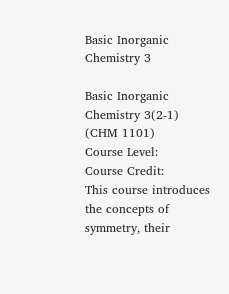Basic Inorganic Chemistry 3

Basic Inorganic Chemistry 3(2-1) (CHM 1101)
Course Level:
Course Credit:
This course introduces the concepts of symmetry, their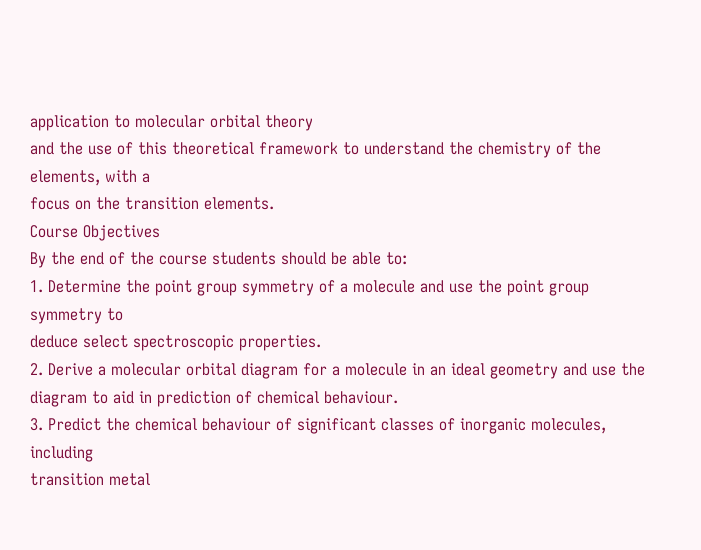application to molecular orbital theory
and the use of this theoretical framework to understand the chemistry of the elements, with a
focus on the transition elements.
Course Objectives
By the end of the course students should be able to:
1. Determine the point group symmetry of a molecule and use the point group symmetry to
deduce select spectroscopic properties.
2. Derive a molecular orbital diagram for a molecule in an ideal geometry and use the
diagram to aid in prediction of chemical behaviour.
3. Predict the chemical behaviour of significant classes of inorganic molecules, including
transition metal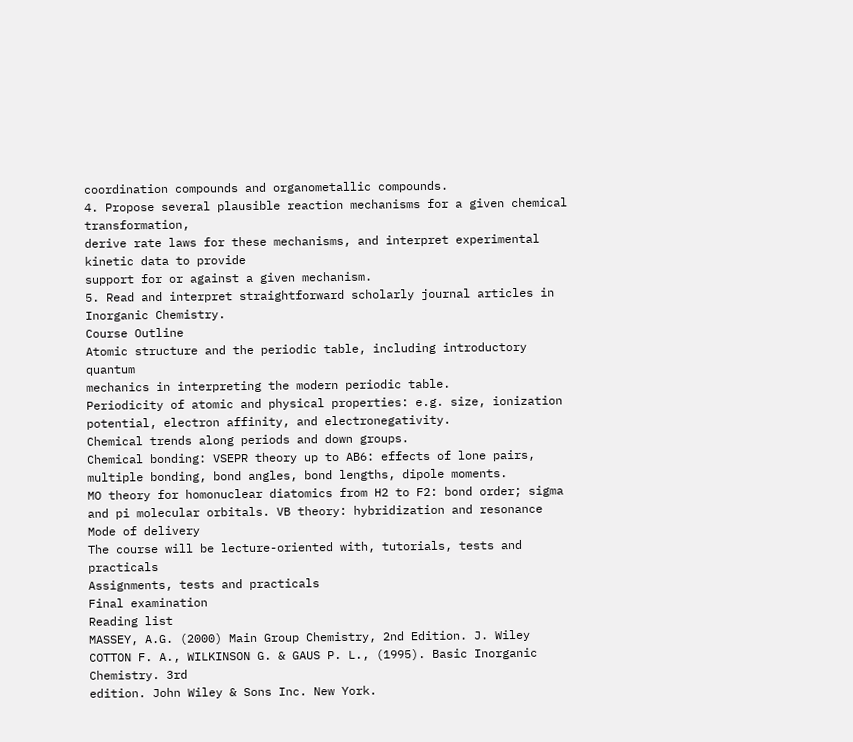coordination compounds and organometallic compounds.
4. Propose several plausible reaction mechanisms for a given chemical transformation,
derive rate laws for these mechanisms, and interpret experimental kinetic data to provide
support for or against a given mechanism.
5. Read and interpret straightforward scholarly journal articles in Inorganic Chemistry.
Course Outline
Atomic structure and the periodic table, including introductory quantum
mechanics in interpreting the modern periodic table.
Periodicity of atomic and physical properties: e.g. size, ionization
potential, electron affinity, and electronegativity.
Chemical trends along periods and down groups.
Chemical bonding: VSEPR theory up to AB6: effects of lone pairs,
multiple bonding, bond angles, bond lengths, dipole moments.
MO theory for homonuclear diatomics from H2 to F2: bond order; sigma
and pi molecular orbitals. VB theory: hybridization and resonance
Mode of delivery
The course will be lecture-oriented with, tutorials, tests and practicals
Assignments, tests and practicals
Final examination
Reading list
MASSEY, A.G. (2000) Main Group Chemistry, 2nd Edition. J. Wiley
COTTON F. A., WILKINSON G. & GAUS P. L., (1995). Basic Inorganic Chemistry. 3rd
edition. John Wiley & Sons Inc. New York.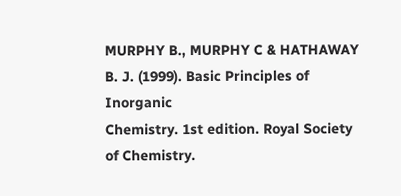MURPHY B., MURPHY C & HATHAWAY B. J. (1999). Basic Principles of Inorganic
Chemistry. 1st edition. Royal Society of Chemistry.